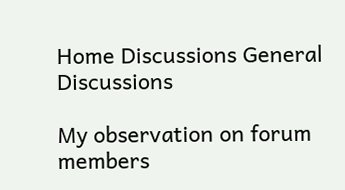Home Discussions General Discussions

My observation on forum members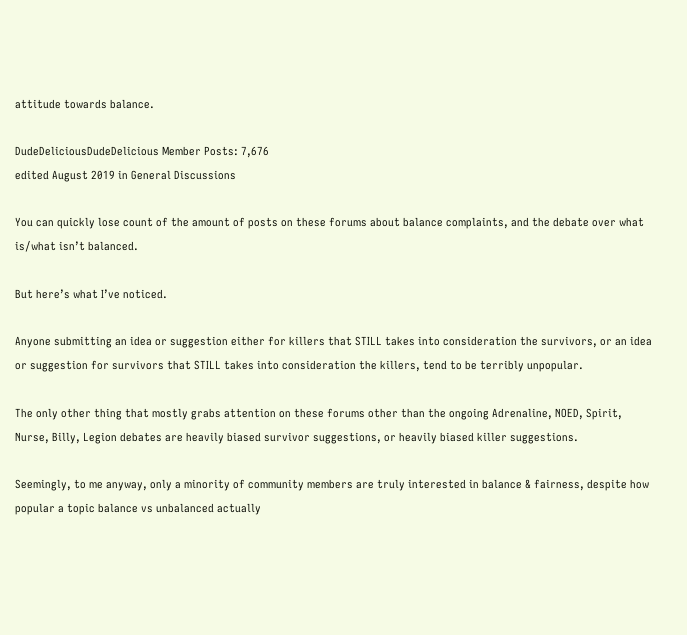attitude towards balance.

DudeDeliciousDudeDelicious Member Posts: 7,676
edited August 2019 in General Discussions

You can quickly lose count of the amount of posts on these forums about balance complaints, and the debate over what is/what isn’t balanced.

But here’s what I’ve noticed.

Anyone submitting an idea or suggestion either for killers that STILL takes into consideration the survivors, or an idea or suggestion for survivors that STILL takes into consideration the killers, tend to be terribly unpopular.

The only other thing that mostly grabs attention on these forums other than the ongoing Adrenaline, NOED, Spirit, Nurse, Billy, Legion debates are heavily biased survivor suggestions, or heavily biased killer suggestions.

Seemingly, to me anyway, only a minority of community members are truly interested in balance & fairness, despite how popular a topic balance vs unbalanced actually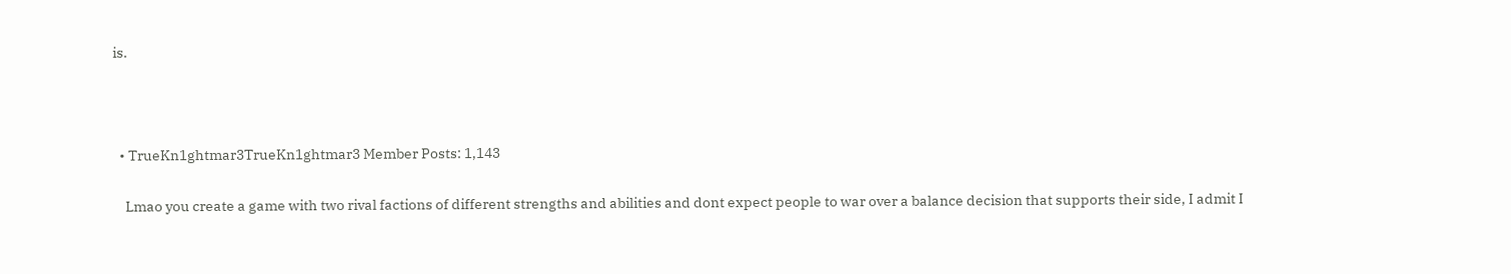is.



  • TrueKn1ghtmar3TrueKn1ghtmar3 Member Posts: 1,143

    Lmao you create a game with two rival factions of different strengths and abilities and dont expect people to war over a balance decision that supports their side, I admit I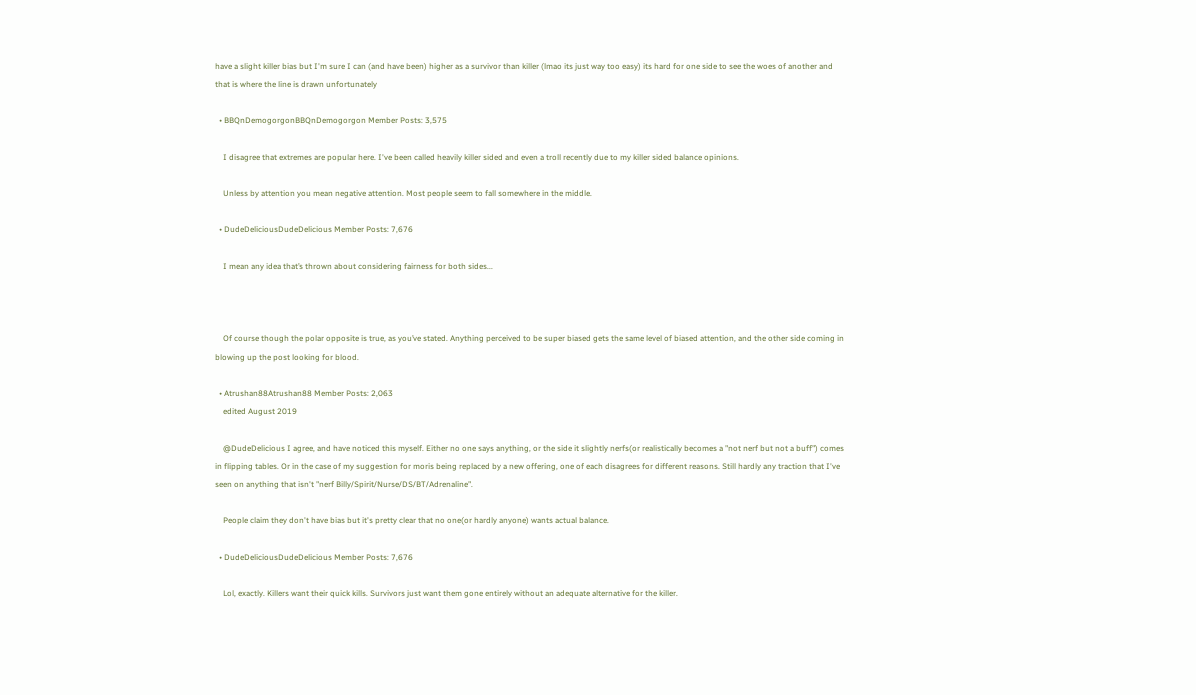have a slight killer bias but I'm sure I can (and have been) higher as a survivor than killer (lmao its just way too easy) its hard for one side to see the woes of another and that is where the line is drawn unfortunately

  • BBQnDemogorgonBBQnDemogorgon Member Posts: 3,575

    I disagree that extremes are popular here. I've been called heavily killer sided and even a troll recently due to my killer sided balance opinions.

    Unless by attention you mean negative attention. Most people seem to fall somewhere in the middle.

  • DudeDeliciousDudeDelicious Member Posts: 7,676

    I mean any idea that’s thrown about considering fairness for both sides...



    Of course though the polar opposite is true, as you’ve stated. Anything perceived to be super biased gets the same level of biased attention, and the other side coming in blowing up the post looking for blood.

  • Atrushan88Atrushan88 Member Posts: 2,063
    edited August 2019

    @DudeDelicious I agree, and have noticed this myself. Either no one says anything, or the side it slightly nerfs(or realistically becomes a "not nerf but not a buff") comes in flipping tables. Or in the case of my suggestion for moris being replaced by a new offering, one of each disagrees for different reasons. Still hardly any traction that I've seen on anything that isn't "nerf Billy/Spirit/Nurse/DS/BT/Adrenaline".

    People claim they don't have bias but it's pretty clear that no one(or hardly anyone) wants actual balance.

  • DudeDeliciousDudeDelicious Member Posts: 7,676

    Lol, exactly. Killers want their quick kills. Survivors just want them gone entirely without an adequate alternative for the killer.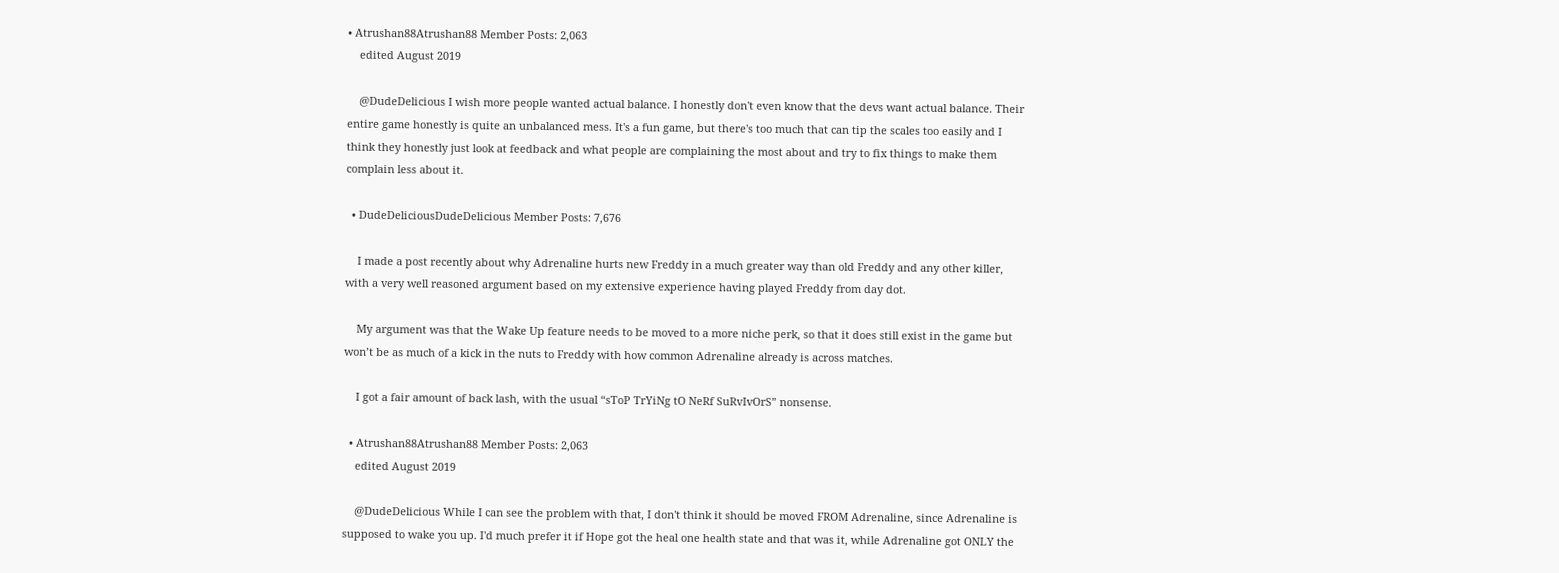• Atrushan88Atrushan88 Member Posts: 2,063
    edited August 2019

    @DudeDelicious I wish more people wanted actual balance. I honestly don't even know that the devs want actual balance. Their entire game honestly is quite an unbalanced mess. It's a fun game, but there's too much that can tip the scales too easily and I think they honestly just look at feedback and what people are complaining the most about and try to fix things to make them complain less about it.

  • DudeDeliciousDudeDelicious Member Posts: 7,676

    I made a post recently about why Adrenaline hurts new Freddy in a much greater way than old Freddy and any other killer, with a very well reasoned argument based on my extensive experience having played Freddy from day dot.

    My argument was that the Wake Up feature needs to be moved to a more niche perk, so that it does still exist in the game but won’t be as much of a kick in the nuts to Freddy with how common Adrenaline already is across matches.

    I got a fair amount of back lash, with the usual “sToP TrYiNg tO NeRf SuRvIvOrS” nonsense.

  • Atrushan88Atrushan88 Member Posts: 2,063
    edited August 2019

    @DudeDelicious While I can see the problem with that, I don't think it should be moved FROM Adrenaline, since Adrenaline is supposed to wake you up. I'd much prefer it if Hope got the heal one health state and that was it, while Adrenaline got ONLY the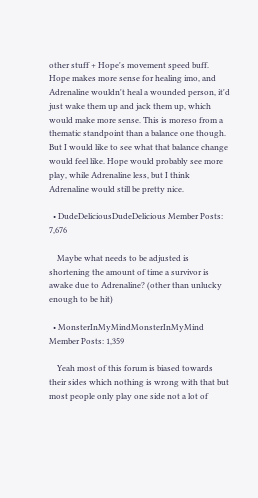other stuff + Hope's movement speed buff. Hope makes more sense for healing imo, and Adrenaline wouldn't heal a wounded person, it'd just wake them up and jack them up, which would make more sense. This is moreso from a thematic standpoint than a balance one though. But I would like to see what that balance change would feel like. Hope would probably see more play, while Adrenaline less, but I think Adrenaline would still be pretty nice.

  • DudeDeliciousDudeDelicious Member Posts: 7,676

    Maybe what needs to be adjusted is shortening the amount of time a survivor is awake due to Adrenaline? (other than unlucky enough to be hit)

  • MonsterInMyMindMonsterInMyMind Member Posts: 1,359

    Yeah most of this forum is biased towards their sides which nothing is wrong with that but most people only play one side not a lot of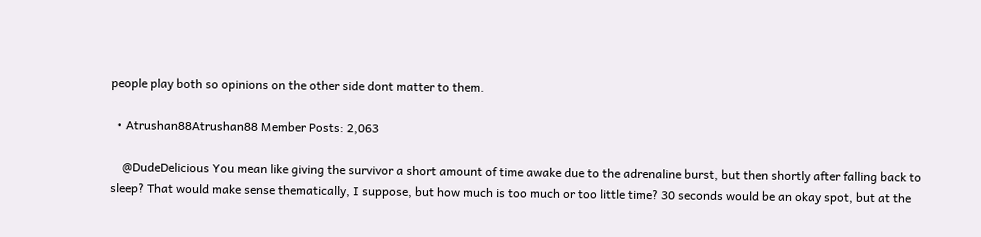people play both so opinions on the other side dont matter to them.

  • Atrushan88Atrushan88 Member Posts: 2,063

    @DudeDelicious You mean like giving the survivor a short amount of time awake due to the adrenaline burst, but then shortly after falling back to sleep? That would make sense thematically, I suppose, but how much is too much or too little time? 30 seconds would be an okay spot, but at the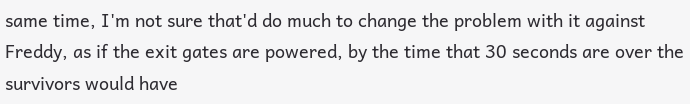same time, I'm not sure that'd do much to change the problem with it against Freddy, as if the exit gates are powered, by the time that 30 seconds are over the survivors would have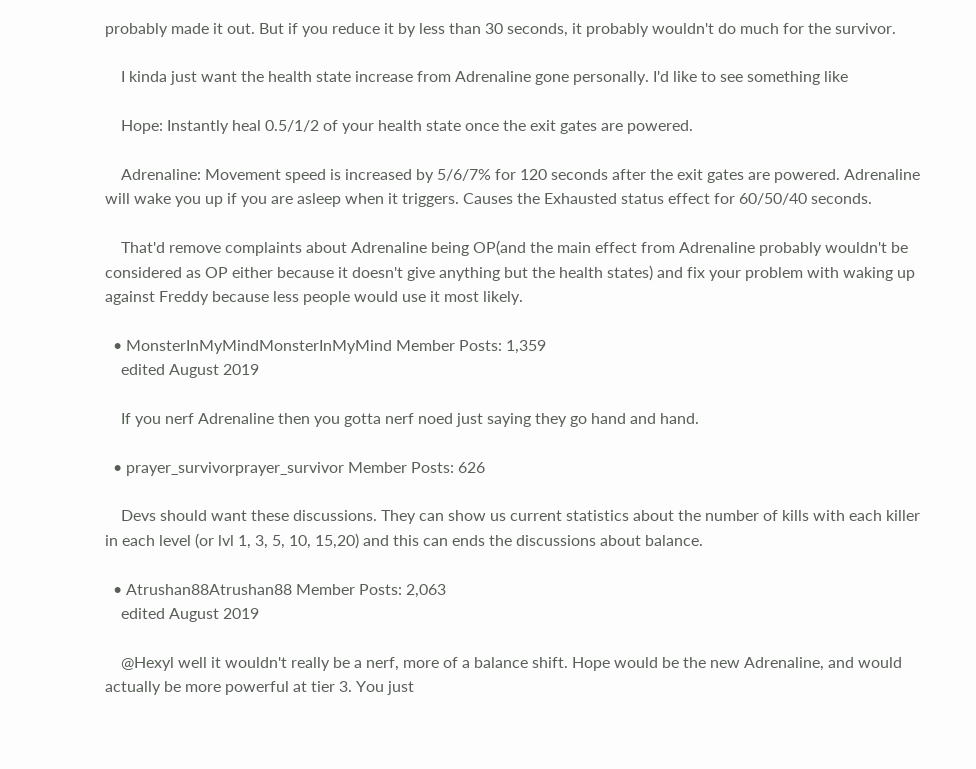probably made it out. But if you reduce it by less than 30 seconds, it probably wouldn't do much for the survivor.

    I kinda just want the health state increase from Adrenaline gone personally. I'd like to see something like

    Hope: Instantly heal 0.5/1/2 of your health state once the exit gates are powered.

    Adrenaline: Movement speed is increased by 5/6/7% for 120 seconds after the exit gates are powered. Adrenaline will wake you up if you are asleep when it triggers. Causes the Exhausted status effect for 60/50/40 seconds.

    That'd remove complaints about Adrenaline being OP(and the main effect from Adrenaline probably wouldn't be considered as OP either because it doesn't give anything but the health states) and fix your problem with waking up against Freddy because less people would use it most likely.

  • MonsterInMyMindMonsterInMyMind Member Posts: 1,359
    edited August 2019

    If you nerf Adrenaline then you gotta nerf noed just saying they go hand and hand.

  • prayer_survivorprayer_survivor Member Posts: 626

    Devs should want these discussions. They can show us current statistics about the number of kills with each killer in each level (or lvl 1, 3, 5, 10, 15,20) and this can ends the discussions about balance.

  • Atrushan88Atrushan88 Member Posts: 2,063
    edited August 2019

    @Hexyl well it wouldn't really be a nerf, more of a balance shift. Hope would be the new Adrenaline, and would actually be more powerful at tier 3. You just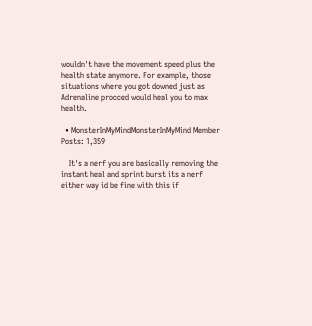wouldn't have the movement speed plus the health state anymore. For example, those situations where you got downed just as Adrenaline procced would heal you to max health.

  • MonsterInMyMindMonsterInMyMind Member Posts: 1,359

    It's a nerf you are basically removing the instant heal and sprint burst its a nerf either way id be fine with this if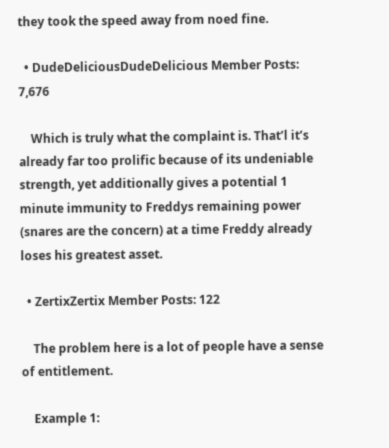they took the speed away from noed fine.

  • DudeDeliciousDudeDelicious Member Posts: 7,676

    Which is truly what the complaint is. That’l it’s already far too prolific because of its undeniable strength, yet additionally gives a potential 1 minute immunity to Freddys remaining power (snares are the concern) at a time Freddy already loses his greatest asset.

  • ZertixZertix Member Posts: 122

    The problem here is a lot of people have a sense of entitlement.

    Example 1: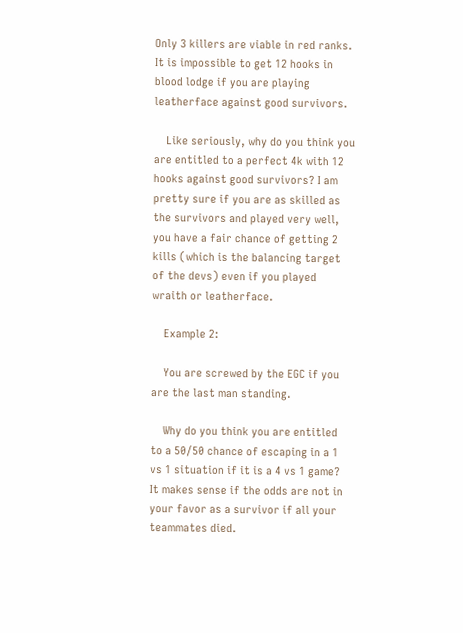Only 3 killers are viable in red ranks. It is impossible to get 12 hooks in blood lodge if you are playing leatherface against good survivors.

    Like seriously, why do you think you are entitled to a perfect 4k with 12 hooks against good survivors? I am pretty sure if you are as skilled as the survivors and played very well, you have a fair chance of getting 2 kills (which is the balancing target of the devs) even if you played wraith or leatherface.

    Example 2:

    You are screwed by the EGC if you are the last man standing.

    Why do you think you are entitled to a 50/50 chance of escaping in a 1 vs 1 situation if it is a 4 vs 1 game? It makes sense if the odds are not in your favor as a survivor if all your teammates died.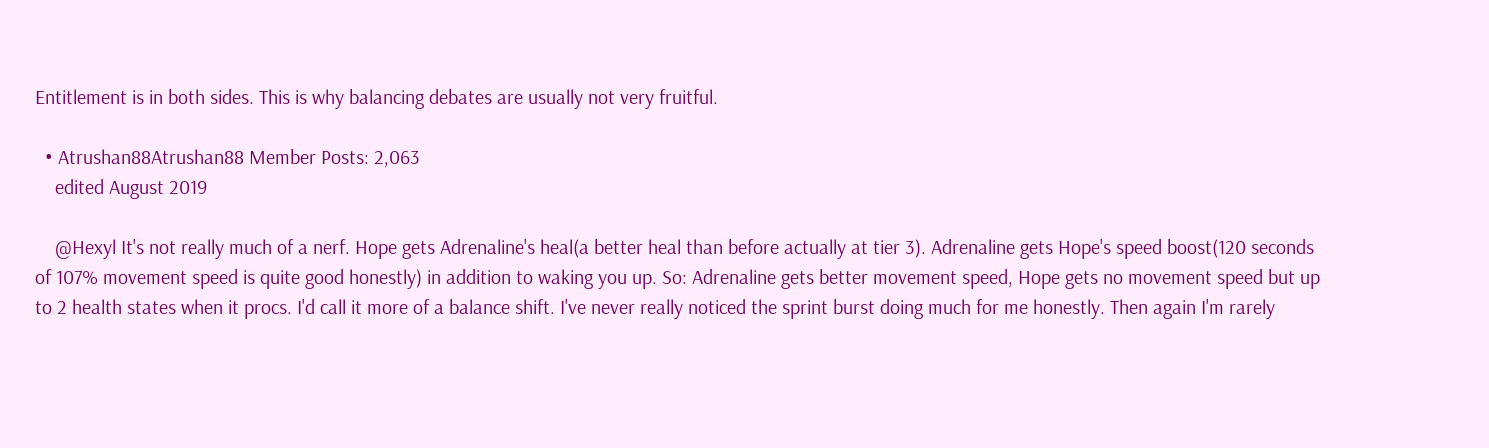Entitlement is in both sides. This is why balancing debates are usually not very fruitful.

  • Atrushan88Atrushan88 Member Posts: 2,063
    edited August 2019

    @Hexyl It's not really much of a nerf. Hope gets Adrenaline's heal(a better heal than before actually at tier 3). Adrenaline gets Hope's speed boost(120 seconds of 107% movement speed is quite good honestly) in addition to waking you up. So: Adrenaline gets better movement speed, Hope gets no movement speed but up to 2 health states when it procs. I'd call it more of a balance shift. I've never really noticed the sprint burst doing much for me honestly. Then again I'm rarely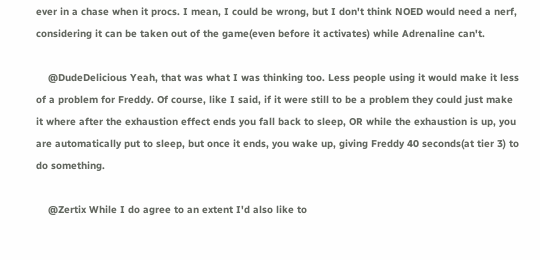ever in a chase when it procs. I mean, I could be wrong, but I don't think NOED would need a nerf, considering it can be taken out of the game(even before it activates) while Adrenaline can't.

    @DudeDelicious Yeah, that was what I was thinking too. Less people using it would make it less of a problem for Freddy. Of course, like I said, if it were still to be a problem they could just make it where after the exhaustion effect ends you fall back to sleep, OR while the exhaustion is up, you are automatically put to sleep, but once it ends, you wake up, giving Freddy 40 seconds(at tier 3) to do something.

    @Zertix While I do agree to an extent I'd also like to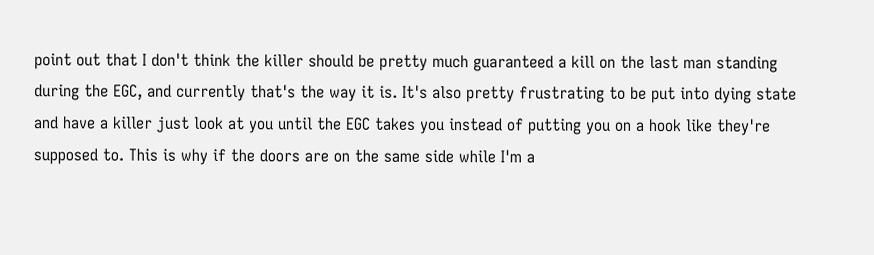point out that I don't think the killer should be pretty much guaranteed a kill on the last man standing during the EGC, and currently that's the way it is. It's also pretty frustrating to be put into dying state and have a killer just look at you until the EGC takes you instead of putting you on a hook like they're supposed to. This is why if the doors are on the same side while I'm a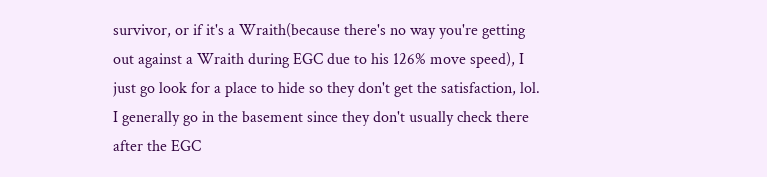survivor, or if it's a Wraith(because there's no way you're getting out against a Wraith during EGC due to his 126% move speed), I just go look for a place to hide so they don't get the satisfaction, lol. I generally go in the basement since they don't usually check there after the EGC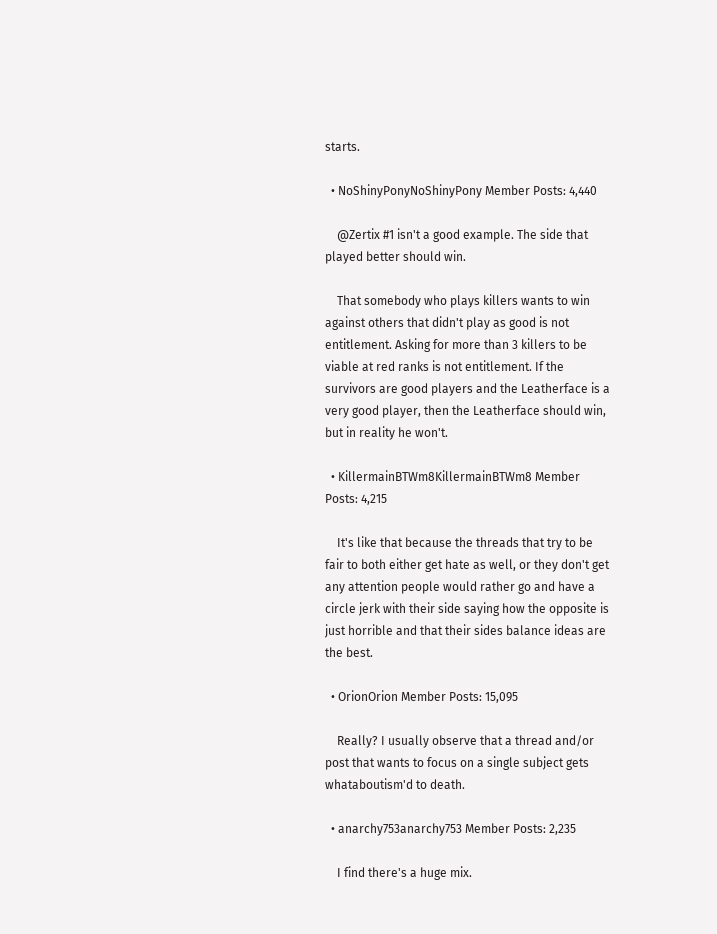starts.

  • NoShinyPonyNoShinyPony Member Posts: 4,440

    @Zertix #1 isn't a good example. The side that played better should win.

    That somebody who plays killers wants to win against others that didn't play as good is not entitlement. Asking for more than 3 killers to be viable at red ranks is not entitlement. If the survivors are good players and the Leatherface is a very good player, then the Leatherface should win, but in reality he won't.

  • KillermainBTWm8KillermainBTWm8 Member Posts: 4,215

    It's like that because the threads that try to be fair to both either get hate as well, or they don't get any attention people would rather go and have a circle jerk with their side saying how the opposite is just horrible and that their sides balance ideas are the best.

  • OrionOrion Member Posts: 15,095

    Really? I usually observe that a thread and/or post that wants to focus on a single subject gets whataboutism'd to death.

  • anarchy753anarchy753 Member Posts: 2,235

    I find there's a huge mix.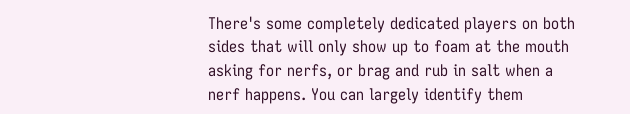There's some completely dedicated players on both sides that will only show up to foam at the mouth asking for nerfs, or brag and rub in salt when a nerf happens. You can largely identify them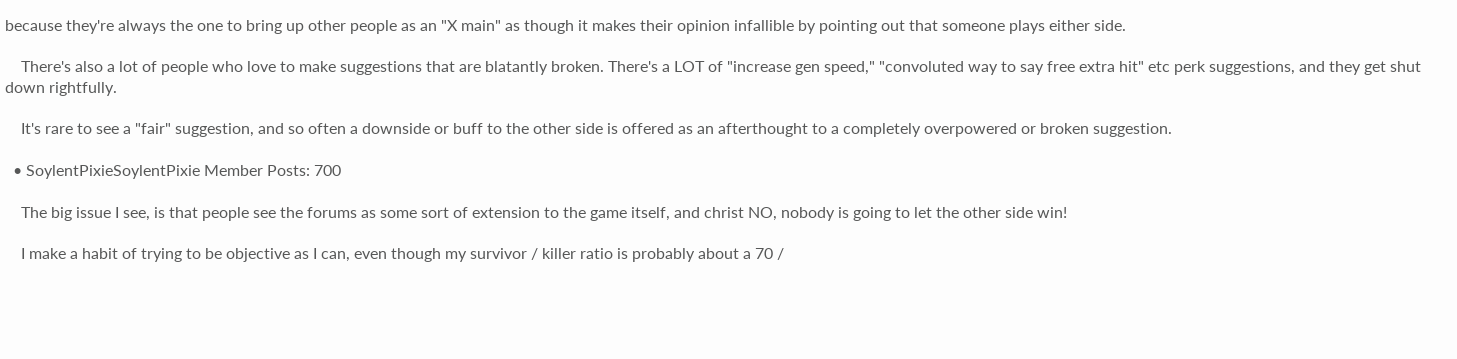because they're always the one to bring up other people as an "X main" as though it makes their opinion infallible by pointing out that someone plays either side.

    There's also a lot of people who love to make suggestions that are blatantly broken. There's a LOT of "increase gen speed," "convoluted way to say free extra hit" etc perk suggestions, and they get shut down rightfully.

    It's rare to see a "fair" suggestion, and so often a downside or buff to the other side is offered as an afterthought to a completely overpowered or broken suggestion.

  • SoylentPixieSoylentPixie Member Posts: 700

    The big issue I see, is that people see the forums as some sort of extension to the game itself, and christ NO, nobody is going to let the other side win!

    I make a habit of trying to be objective as I can, even though my survivor / killer ratio is probably about a 70 /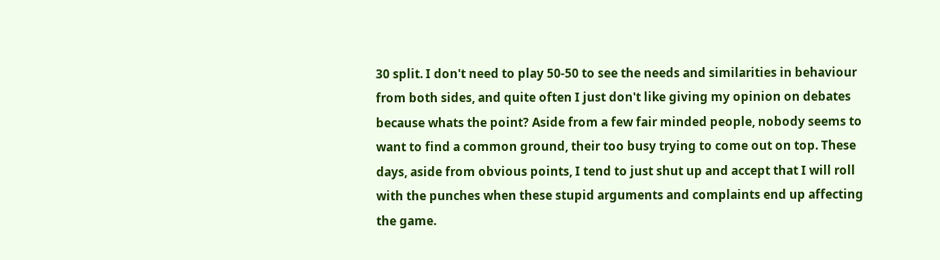30 split. I don't need to play 50-50 to see the needs and similarities in behaviour from both sides, and quite often I just don't like giving my opinion on debates because whats the point? Aside from a few fair minded people, nobody seems to want to find a common ground, their too busy trying to come out on top. These days, aside from obvious points, I tend to just shut up and accept that I will roll with the punches when these stupid arguments and complaints end up affecting the game.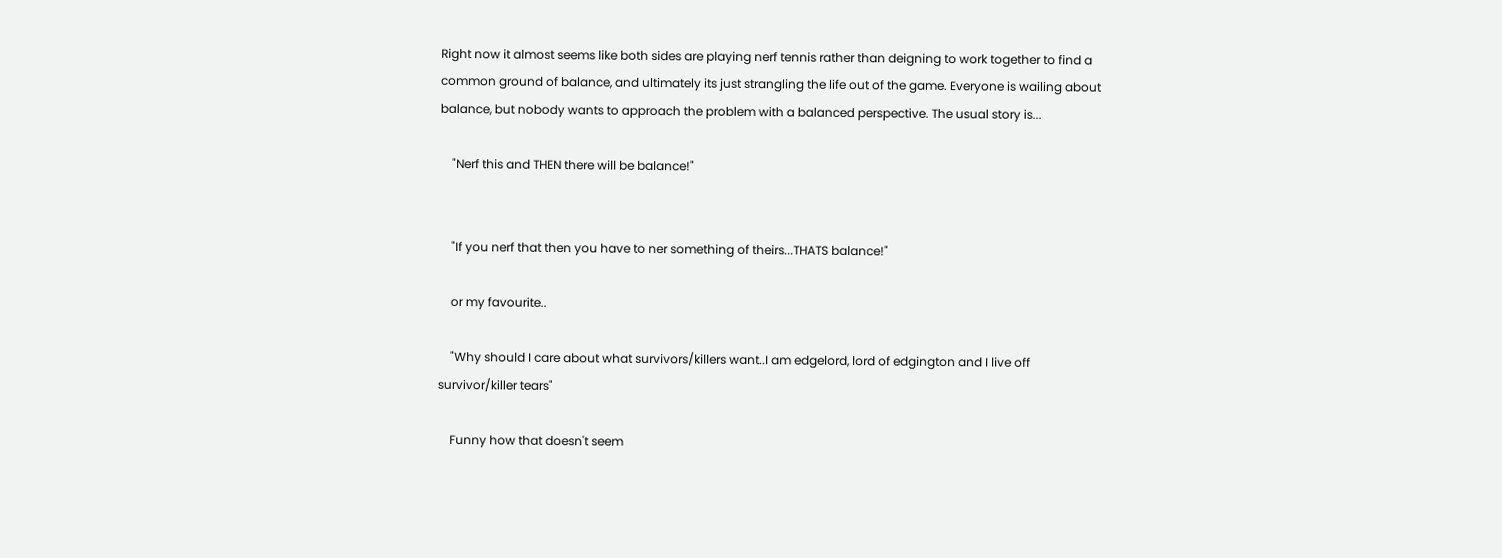Right now it almost seems like both sides are playing nerf tennis rather than deigning to work together to find a common ground of balance, and ultimately its just strangling the life out of the game. Everyone is wailing about balance, but nobody wants to approach the problem with a balanced perspective. The usual story is...

    "Nerf this and THEN there will be balance!"


    "If you nerf that then you have to ner something of theirs...THATS balance!"

    or my favourite..

    "Why should I care about what survivors/killers want..I am edgelord, lord of edgington and I live off survivor/killer tears"

    Funny how that doesn't seem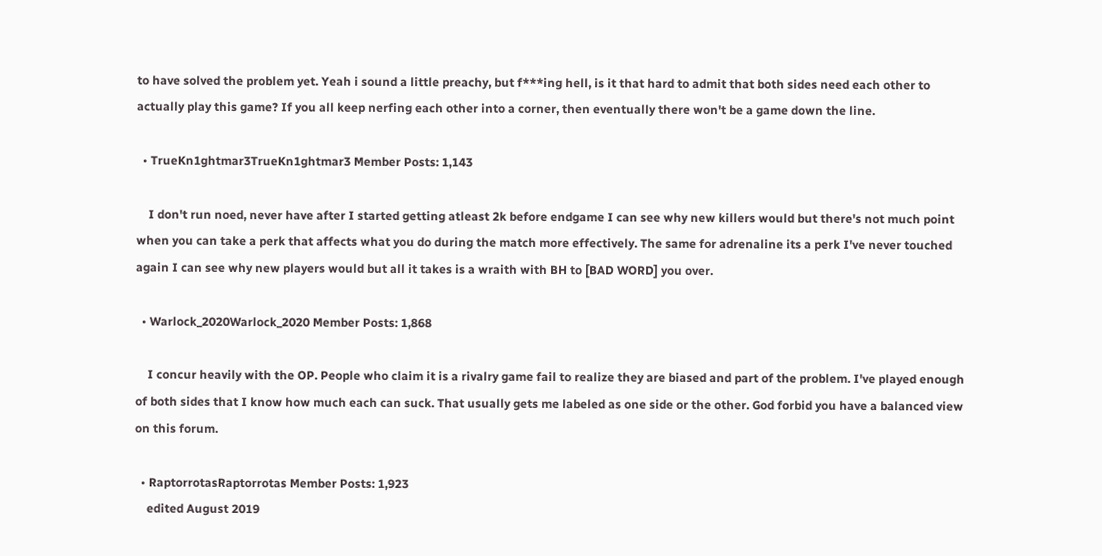to have solved the problem yet. Yeah i sound a little preachy, but f***ing hell, is it that hard to admit that both sides need each other to actually play this game? If you all keep nerfing each other into a corner, then eventually there won't be a game down the line.

  • TrueKn1ghtmar3TrueKn1ghtmar3 Member Posts: 1,143

    I don't run noed, never have after I started getting atleast 2k before endgame I can see why new killers would but there's not much point when you can take a perk that affects what you do during the match more effectively. The same for adrenaline its a perk I've never touched again I can see why new players would but all it takes is a wraith with BH to [BAD WORD] you over.

  • Warlock_2020Warlock_2020 Member Posts: 1,868

    I concur heavily with the OP. People who claim it is a rivalry game fail to realize they are biased and part of the problem. I've played enough of both sides that I know how much each can suck. That usually gets me labeled as one side or the other. God forbid you have a balanced view on this forum.

  • RaptorrotasRaptorrotas Member Posts: 1,923
    edited August 2019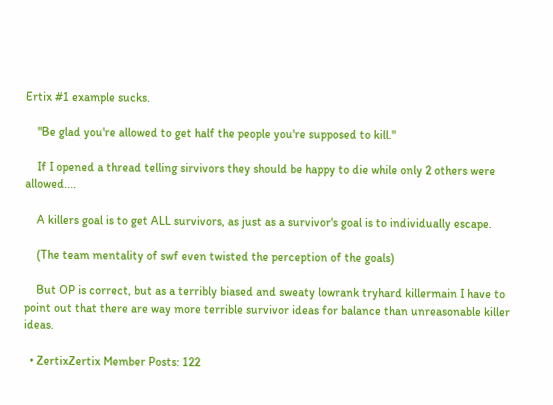Ertix #1 example sucks.

    "Be glad you're allowed to get half the people you're supposed to kill."

    If I opened a thread telling sirvivors they should be happy to die while only 2 others were allowed....

    A killers goal is to get ALL survivors, as just as a survivor's goal is to individually escape.

    (The team mentality of swf even twisted the perception of the goals)

    But OP is correct, but as a terribly biased and sweaty lowrank tryhard killermain I have to point out that there are way more terrible survivor ideas for balance than unreasonable killer ideas.

  • ZertixZertix Member Posts: 122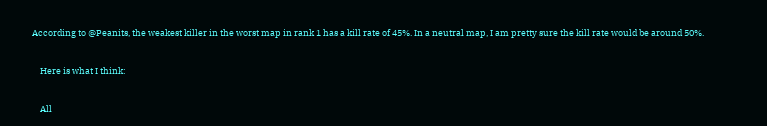According to @Peanits, the weakest killer in the worst map in rank 1 has a kill rate of 45%. In a neutral map, I am pretty sure the kill rate would be around 50%.

    Here is what I think:

    All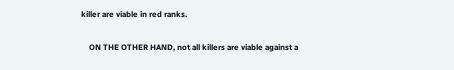killer are viable in red ranks.

    ON THE OTHER HAND, not all killers are viable against a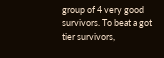group of 4 very good survivors. To beat a got tier survivors,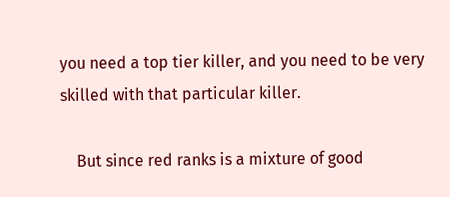you need a top tier killer, and you need to be very skilled with that particular killer.

    But since red ranks is a mixture of good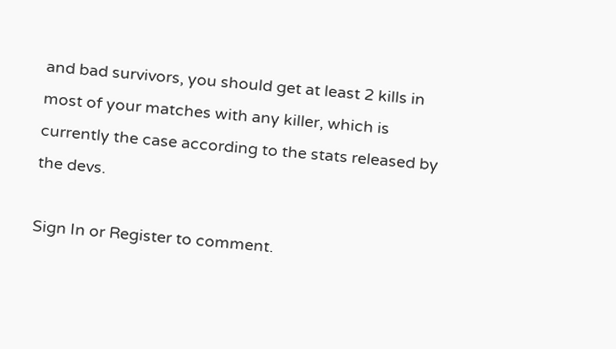and bad survivors, you should get at least 2 kills in most of your matches with any killer, which is currently the case according to the stats released by the devs.

Sign In or Register to comment.